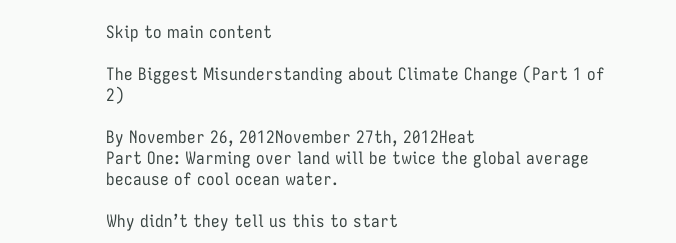Skip to main content

The Biggest Misunderstanding about Climate Change (Part 1 of 2)

By November 26, 2012November 27th, 2012Heat
Part One: Warming over land will be twice the global average because of cool ocean water.

Why didn’t they tell us this to start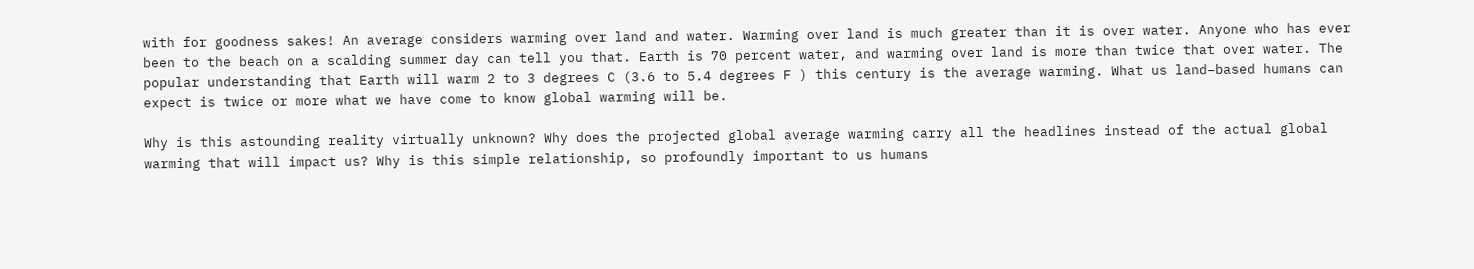with for goodness sakes! An average considers warming over land and water. Warming over land is much greater than it is over water. Anyone who has ever been to the beach on a scalding summer day can tell you that. Earth is 70 percent water, and warming over land is more than twice that over water. The popular understanding that Earth will warm 2 to 3 degrees C (3.6 to 5.4 degrees F ) this century is the average warming. What us land–based humans can expect is twice or more what we have come to know global warming will be.

Why is this astounding reality virtually unknown? Why does the projected global average warming carry all the headlines instead of the actual global warming that will impact us? Why is this simple relationship, so profoundly important to us humans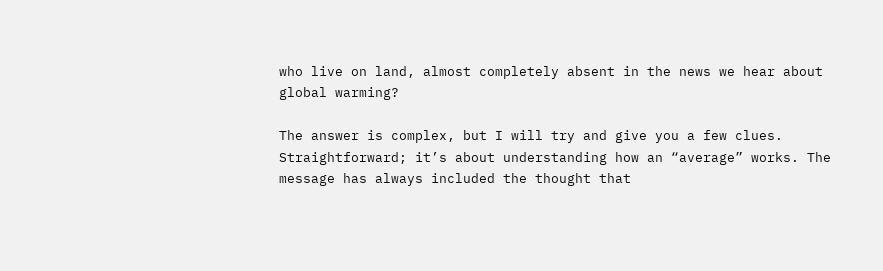who live on land, almost completely absent in the news we hear about global warming?

The answer is complex, but I will try and give you a few clues. Straightforward; it’s about understanding how an “average” works. The message has always included the thought that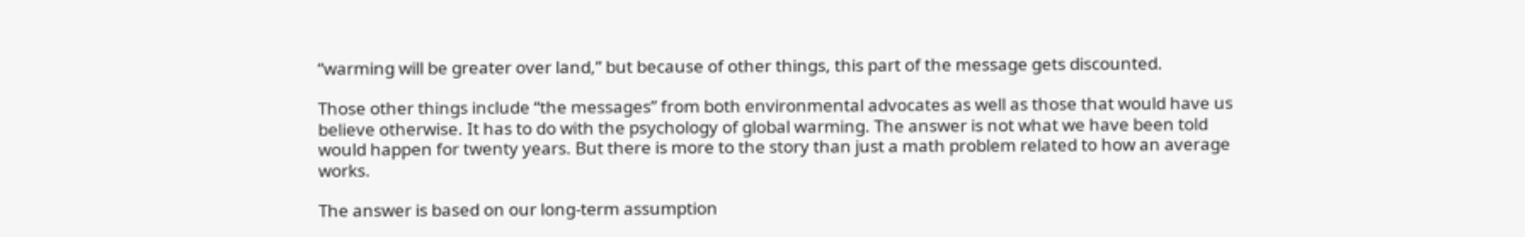“warming will be greater over land,” but because of other things, this part of the message gets discounted.

Those other things include “the messages” from both environmental advocates as well as those that would have us believe otherwise. It has to do with the psychology of global warming. The answer is not what we have been told would happen for twenty years. But there is more to the story than just a math problem related to how an average works.

The answer is based on our long-term assumption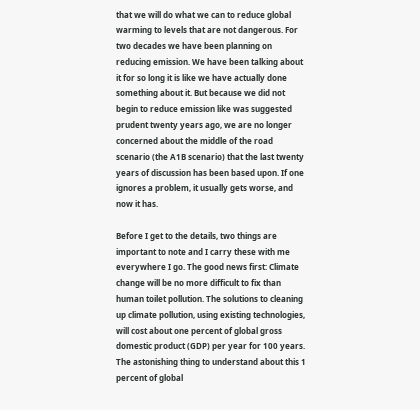that we will do what we can to reduce global warming to levels that are not dangerous. For two decades we have been planning on reducing emission. We have been talking about it for so long it is like we have actually done something about it. But because we did not begin to reduce emission like was suggested prudent twenty years ago, we are no longer concerned about the middle of the road scenario (the A1B scenario) that the last twenty years of discussion has been based upon. If one ignores a problem, it usually gets worse, and now it has.

Before I get to the details, two things are important to note and I carry these with me everywhere I go. The good news first: Climate change will be no more difficult to fix than human toilet pollution. The solutions to cleaning up climate pollution, using existing technologies, will cost about one percent of global gross domestic product (GDP) per year for 100 years. The astonishing thing to understand about this 1 percent of global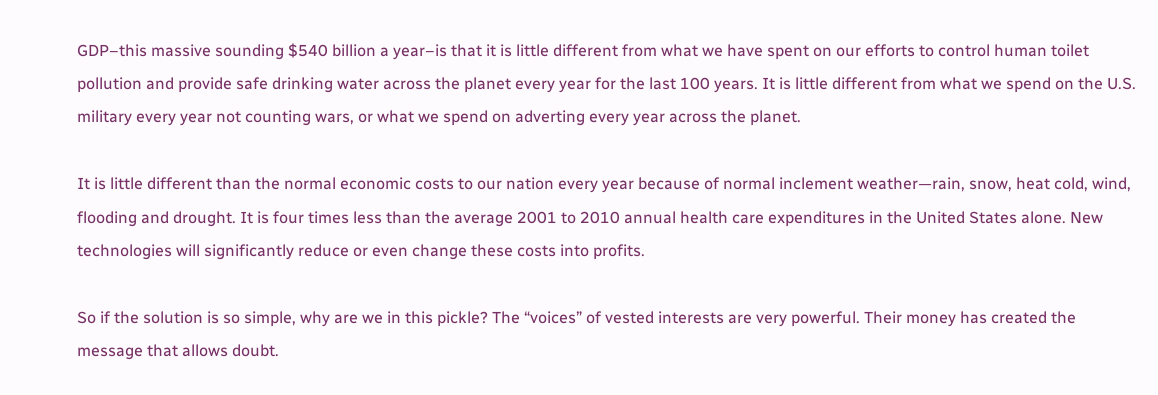GDP–this massive sounding $540 billion a year–is that it is little different from what we have spent on our efforts to control human toilet pollution and provide safe drinking water across the planet every year for the last 100 years. It is little different from what we spend on the U.S. military every year not counting wars, or what we spend on adverting every year across the planet.

It is little different than the normal economic costs to our nation every year because of normal inclement weather—rain, snow, heat cold, wind, flooding and drought. It is four times less than the average 2001 to 2010 annual health care expenditures in the United States alone. New technologies will significantly reduce or even change these costs into profits.

So if the solution is so simple, why are we in this pickle? The “voices” of vested interests are very powerful. Their money has created the message that allows doubt.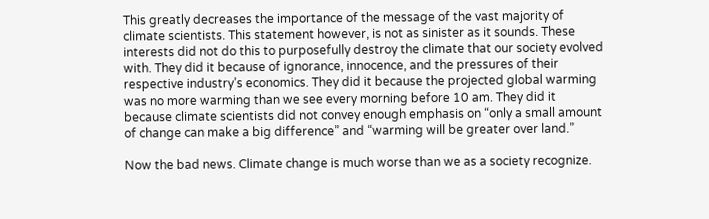This greatly decreases the importance of the message of the vast majority of climate scientists. This statement however, is not as sinister as it sounds. These interests did not do this to purposefully destroy the climate that our society evolved with. They did it because of ignorance, innocence, and the pressures of their respective industry’s economics. They did it because the projected global warming was no more warming than we see every morning before 10 am. They did it because climate scientists did not convey enough emphasis on “only a small amount of change can make a big difference” and “warming will be greater over land.”

Now the bad news. Climate change is much worse than we as a society recognize.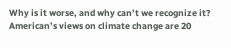Why is it worse, and why can’t we recognize it? American’s views on climate change are 20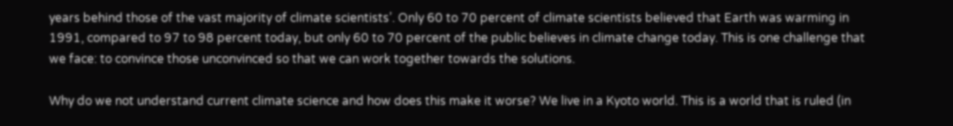years behind those of the vast majority of climate scientists’. Only 60 to 70 percent of climate scientists believed that Earth was warming in 1991, compared to 97 to 98 percent today, but only 60 to 70 percent of the public believes in climate change today. This is one challenge that we face: to convince those unconvinced so that we can work together towards the solutions.

Why do we not understand current climate science and how does this make it worse? We live in a Kyoto world. This is a world that is ruled (in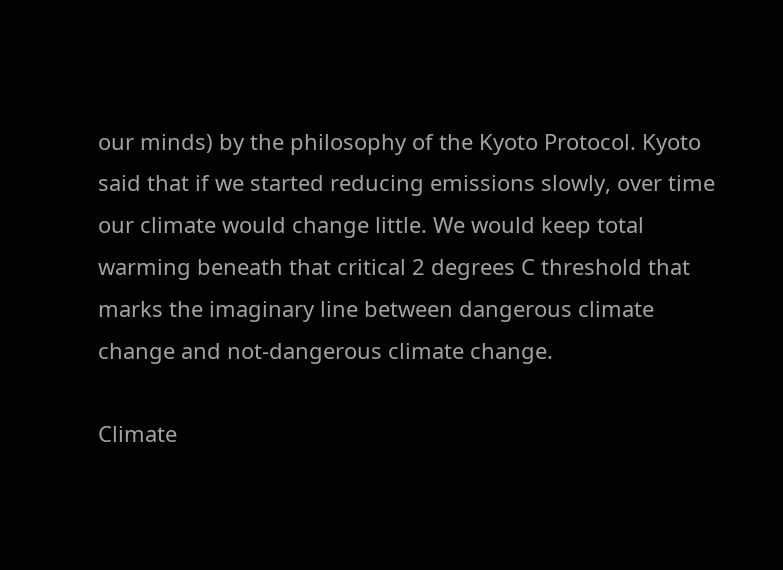our minds) by the philosophy of the Kyoto Protocol. Kyoto said that if we started reducing emissions slowly, over time our climate would change little. We would keep total warming beneath that critical 2 degrees C threshold that marks the imaginary line between dangerous climate change and not-dangerous climate change.

Climate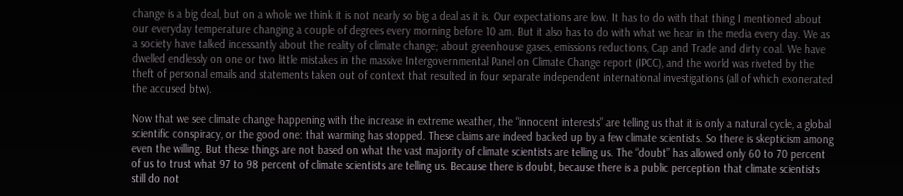change is a big deal, but on a whole we think it is not nearly so big a deal as it is. Our expectations are low. It has to do with that thing I mentioned about our everyday temperature changing a couple of degrees every morning before 10 am. But it also has to do with what we hear in the media every day. We as a society have talked incessantly about the reality of climate change; about greenhouse gases, emissions reductions, Cap and Trade and dirty coal. We have dwelled endlessly on one or two little mistakes in the massive Intergovernmental Panel on Climate Change report (IPCC), and the world was riveted by the theft of personal emails and statements taken out of context that resulted in four separate independent international investigations (all of which exonerated the accused btw).

Now that we see climate change happening with the increase in extreme weather, the “innocent interests” are telling us that it is only a natural cycle, a global scientific conspiracy, or the good one: that warming has stopped. These claims are indeed backed up by a few climate scientists. So there is skepticism among even the willing. But these things are not based on what the vast majority of climate scientists are telling us. The “doubt” has allowed only 60 to 70 percent of us to trust what 97 to 98 percent of climate scientists are telling us. Because there is doubt, because there is a public perception that climate scientists still do not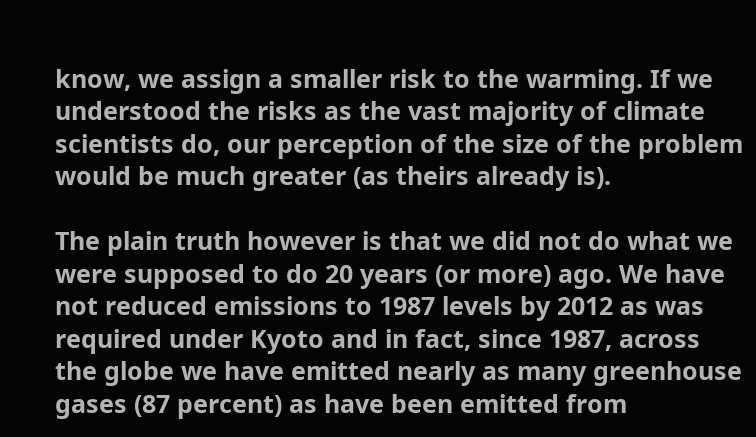know, we assign a smaller risk to the warming. If we understood the risks as the vast majority of climate scientists do, our perception of the size of the problem would be much greater (as theirs already is).

The plain truth however is that we did not do what we were supposed to do 20 years (or more) ago. We have not reduced emissions to 1987 levels by 2012 as was required under Kyoto and in fact, since 1987, across the globe we have emitted nearly as many greenhouse gases (87 percent) as have been emitted from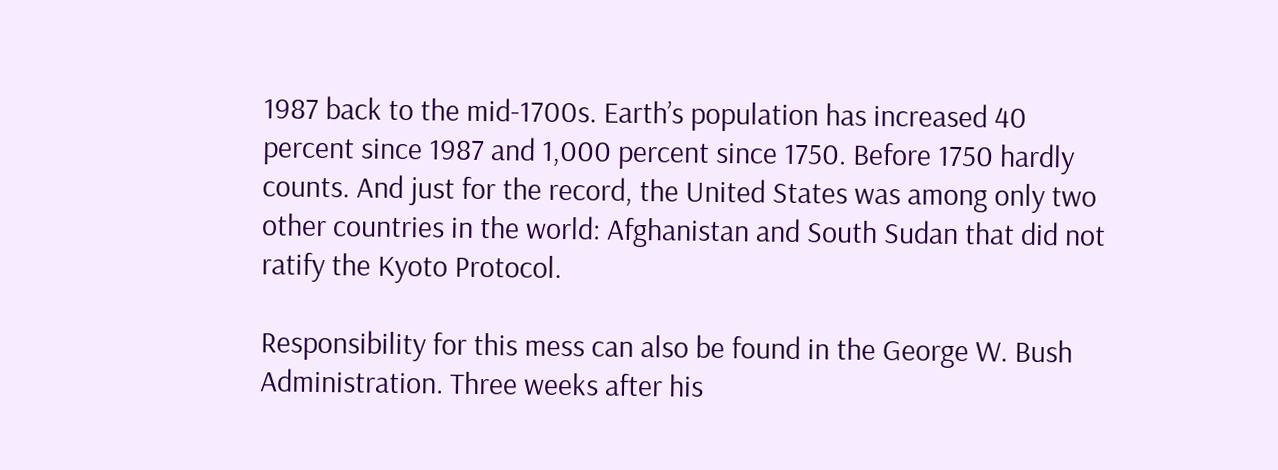1987 back to the mid-1700s. Earth’s population has increased 40 percent since 1987 and 1,000 percent since 1750. Before 1750 hardly counts. And just for the record, the United States was among only two other countries in the world: Afghanistan and South Sudan that did not ratify the Kyoto Protocol.

Responsibility for this mess can also be found in the George W. Bush Administration. Three weeks after his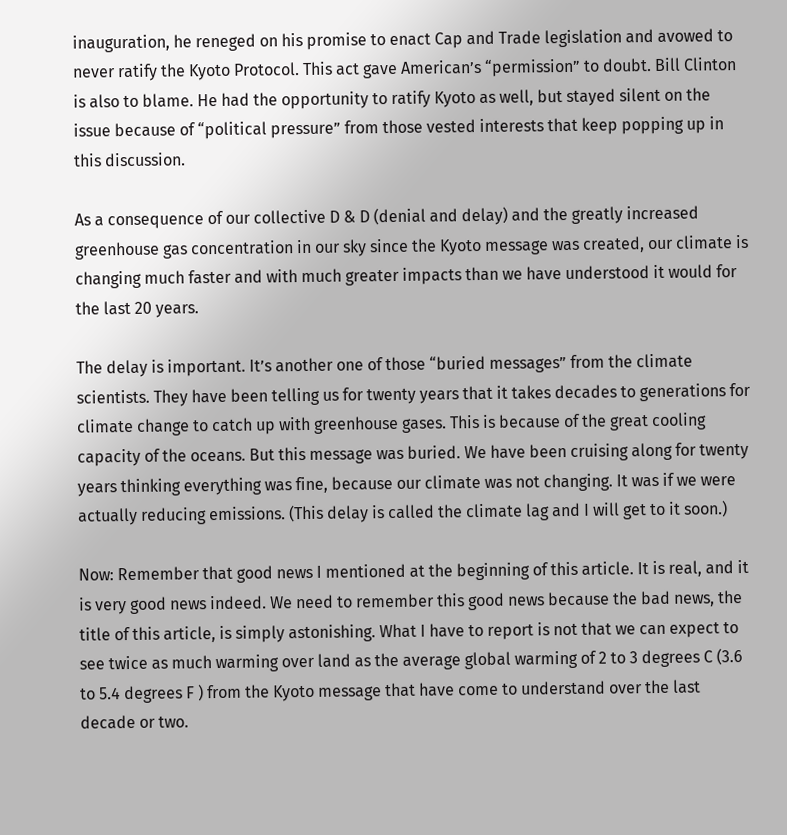inauguration, he reneged on his promise to enact Cap and Trade legislation and avowed to never ratify the Kyoto Protocol. This act gave American’s “permission” to doubt. Bill Clinton is also to blame. He had the opportunity to ratify Kyoto as well, but stayed silent on the issue because of “political pressure” from those vested interests that keep popping up in this discussion.

As a consequence of our collective D & D (denial and delay) and the greatly increased greenhouse gas concentration in our sky since the Kyoto message was created, our climate is changing much faster and with much greater impacts than we have understood it would for the last 20 years.

The delay is important. It’s another one of those “buried messages” from the climate scientists. They have been telling us for twenty years that it takes decades to generations for climate change to catch up with greenhouse gases. This is because of the great cooling capacity of the oceans. But this message was buried. We have been cruising along for twenty years thinking everything was fine, because our climate was not changing. It was if we were actually reducing emissions. (This delay is called the climate lag and I will get to it soon.)

Now: Remember that good news I mentioned at the beginning of this article. It is real, and it is very good news indeed. We need to remember this good news because the bad news, the title of this article, is simply astonishing. What I have to report is not that we can expect to see twice as much warming over land as the average global warming of 2 to 3 degrees C (3.6 to 5.4 degrees F ) from the Kyoto message that have come to understand over the last decade or two.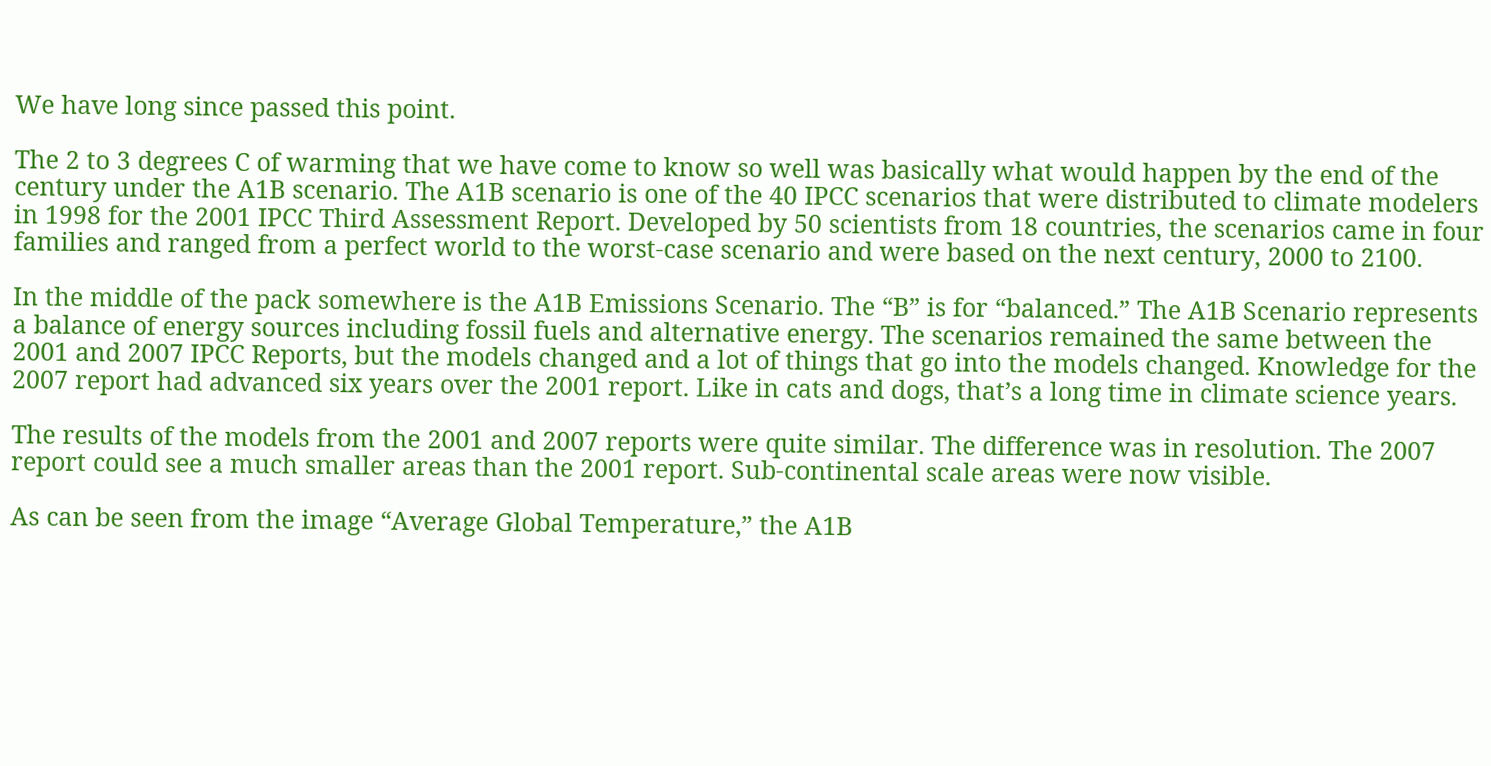We have long since passed this point.

The 2 to 3 degrees C of warming that we have come to know so well was basically what would happen by the end of the century under the A1B scenario. The A1B scenario is one of the 40 IPCC scenarios that were distributed to climate modelers in 1998 for the 2001 IPCC Third Assessment Report. Developed by 50 scientists from 18 countries, the scenarios came in four families and ranged from a perfect world to the worst-case scenario and were based on the next century, 2000 to 2100.

In the middle of the pack somewhere is the A1B Emissions Scenario. The “B” is for “balanced.” The A1B Scenario represents a balance of energy sources including fossil fuels and alternative energy. The scenarios remained the same between the 2001 and 2007 IPCC Reports, but the models changed and a lot of things that go into the models changed. Knowledge for the 2007 report had advanced six years over the 2001 report. Like in cats and dogs, that’s a long time in climate science years.

The results of the models from the 2001 and 2007 reports were quite similar. The difference was in resolution. The 2007 report could see a much smaller areas than the 2001 report. Sub-continental scale areas were now visible.

As can be seen from the image “Average Global Temperature,” the A1B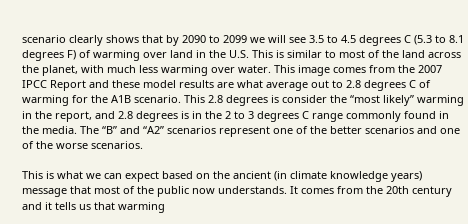scenario clearly shows that by 2090 to 2099 we will see 3.5 to 4.5 degrees C (5.3 to 8.1 degrees F) of warming over land in the U.S. This is similar to most of the land across the planet, with much less warming over water. This image comes from the 2007 IPCC Report and these model results are what average out to 2.8 degrees C of warming for the A1B scenario. This 2.8 degrees is consider the “most likely” warming in the report, and 2.8 degrees is in the 2 to 3 degrees C range commonly found in the media. The “B” and “A2” scenarios represent one of the better scenarios and one of the worse scenarios.

This is what we can expect based on the ancient (in climate knowledge years) message that most of the public now understands. It comes from the 20th century and it tells us that warming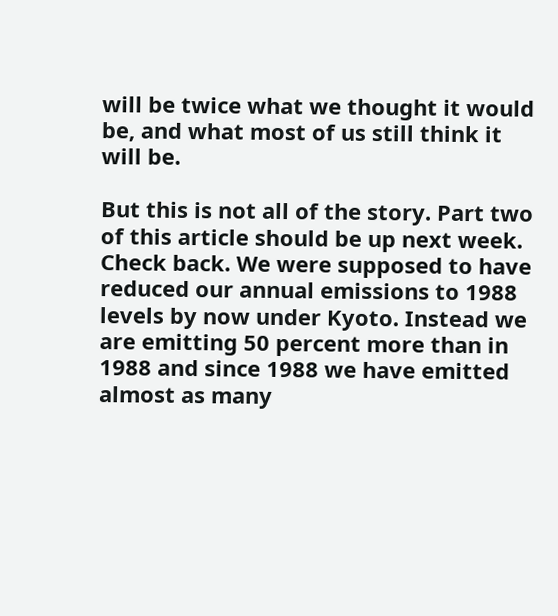will be twice what we thought it would be, and what most of us still think it will be.

But this is not all of the story. Part two of this article should be up next week. Check back. We were supposed to have reduced our annual emissions to 1988 levels by now under Kyoto. Instead we are emitting 50 percent more than in 1988 and since 1988 we have emitted almost as many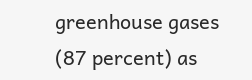greenhouse gases (87 percent) as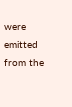were emitted from the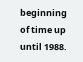beginning of time up until 1988.